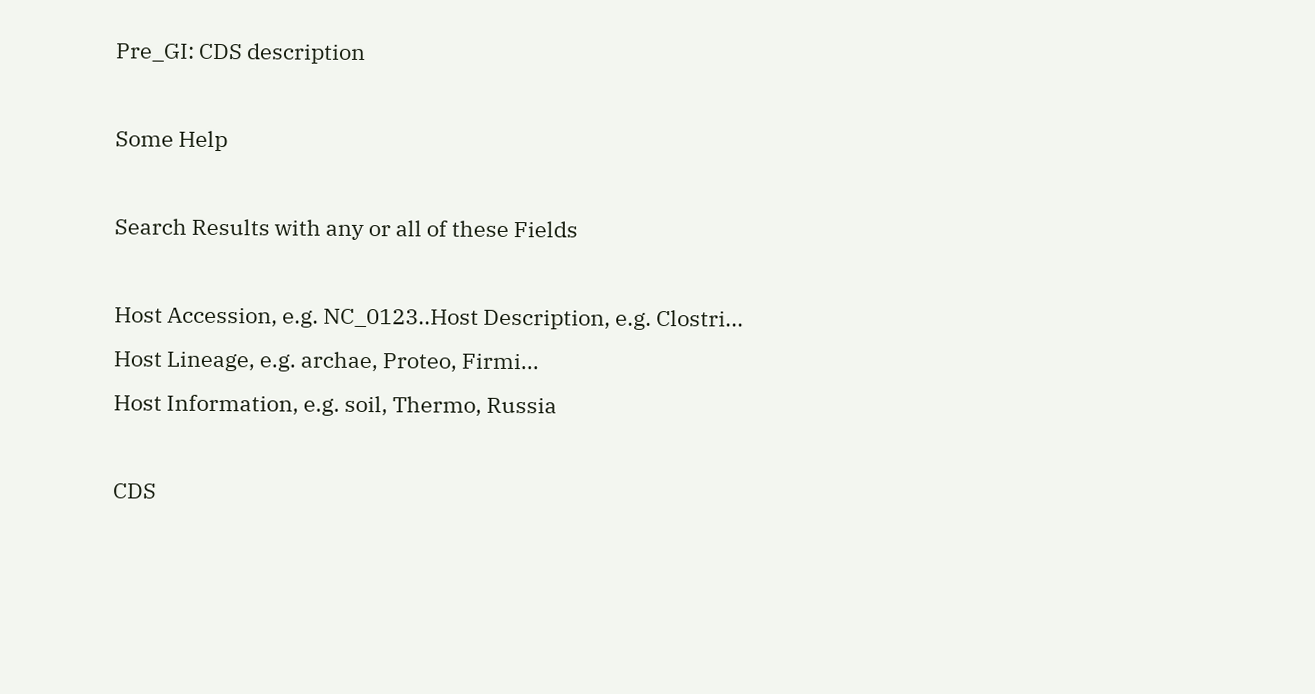Pre_GI: CDS description

Some Help

Search Results with any or all of these Fields

Host Accession, e.g. NC_0123..Host Description, e.g. Clostri...
Host Lineage, e.g. archae, Proteo, Firmi...
Host Information, e.g. soil, Thermo, Russia

CDS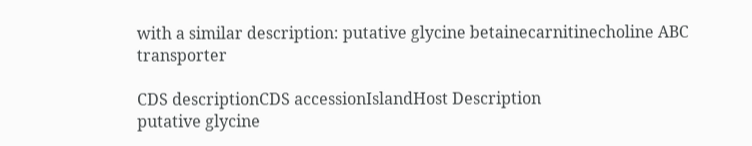with a similar description: putative glycine betainecarnitinecholine ABC transporter

CDS descriptionCDS accessionIslandHost Description
putative glycine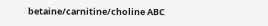betaine/carnitine/choline ABC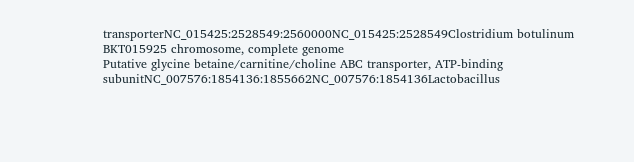transporterNC_015425:2528549:2560000NC_015425:2528549Clostridium botulinum BKT015925 chromosome, complete genome
Putative glycine betaine/carnitine/choline ABC transporter, ATP-binding subunitNC_007576:1854136:1855662NC_007576:1854136Lactobacillus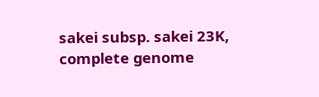sakei subsp. sakei 23K, complete genome